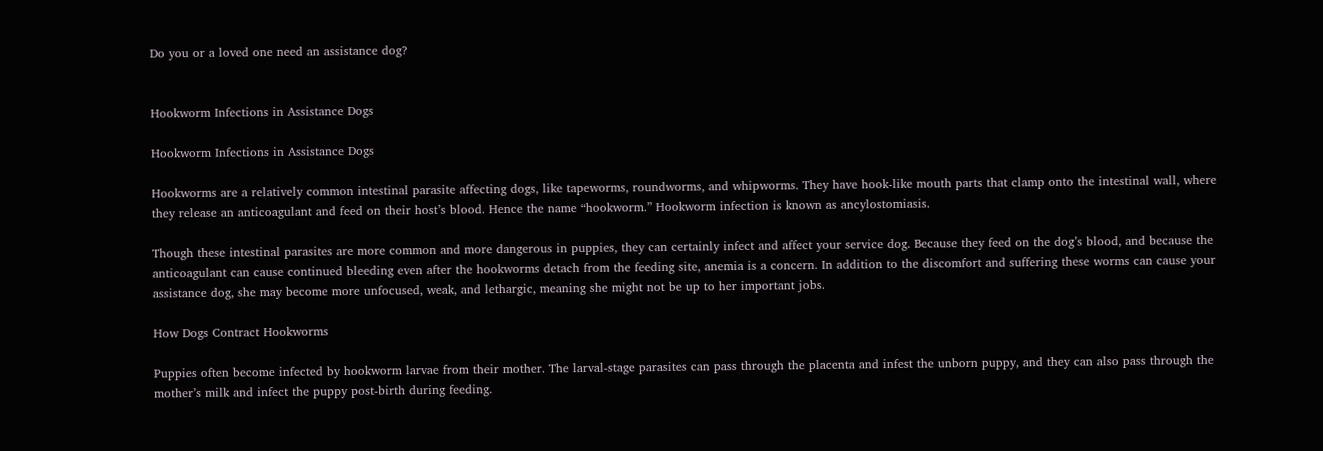Do you or a loved one need an assistance dog?


Hookworm Infections in Assistance Dogs

Hookworm Infections in Assistance Dogs

Hookworms are a relatively common intestinal parasite affecting dogs, like tapeworms, roundworms, and whipworms. They have hook-like mouth parts that clamp onto the intestinal wall, where they release an anticoagulant and feed on their host’s blood. Hence the name “hookworm.” Hookworm infection is known as ancylostomiasis.

Though these intestinal parasites are more common and more dangerous in puppies, they can certainly infect and affect your service dog. Because they feed on the dog’s blood, and because the anticoagulant can cause continued bleeding even after the hookworms detach from the feeding site, anemia is a concern. In addition to the discomfort and suffering these worms can cause your assistance dog, she may become more unfocused, weak, and lethargic, meaning she might not be up to her important jobs.

How Dogs Contract Hookworms

Puppies often become infected by hookworm larvae from their mother. The larval-stage parasites can pass through the placenta and infest the unborn puppy, and they can also pass through the mother’s milk and infect the puppy post-birth during feeding.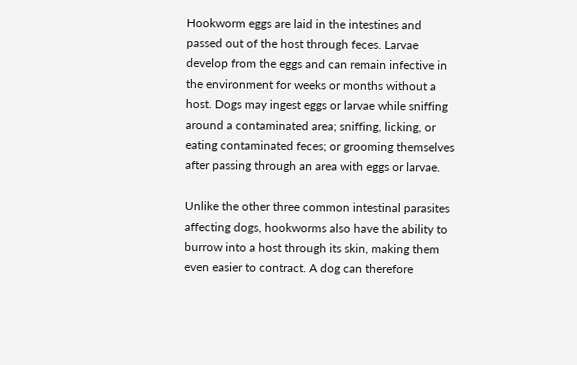Hookworm eggs are laid in the intestines and passed out of the host through feces. Larvae develop from the eggs and can remain infective in the environment for weeks or months without a host. Dogs may ingest eggs or larvae while sniffing around a contaminated area; sniffing, licking, or eating contaminated feces; or grooming themselves after passing through an area with eggs or larvae.

Unlike the other three common intestinal parasites affecting dogs, hookworms also have the ability to burrow into a host through its skin, making them even easier to contract. A dog can therefore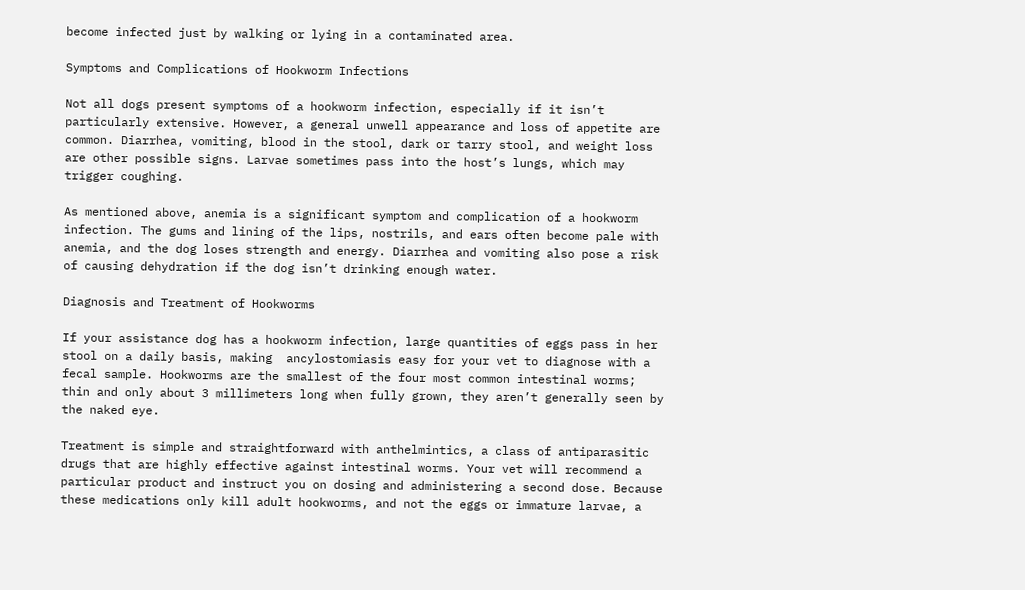become infected just by walking or lying in a contaminated area.

Symptoms and Complications of Hookworm Infections

Not all dogs present symptoms of a hookworm infection, especially if it isn’t particularly extensive. However, a general unwell appearance and loss of appetite are common. Diarrhea, vomiting, blood in the stool, dark or tarry stool, and weight loss are other possible signs. Larvae sometimes pass into the host’s lungs, which may trigger coughing.

As mentioned above, anemia is a significant symptom and complication of a hookworm infection. The gums and lining of the lips, nostrils, and ears often become pale with anemia, and the dog loses strength and energy. Diarrhea and vomiting also pose a risk of causing dehydration if the dog isn’t drinking enough water.

Diagnosis and Treatment of Hookworms

If your assistance dog has a hookworm infection, large quantities of eggs pass in her stool on a daily basis, making  ancylostomiasis easy for your vet to diagnose with a fecal sample. Hookworms are the smallest of the four most common intestinal worms; thin and only about 3 millimeters long when fully grown, they aren’t generally seen by the naked eye.

Treatment is simple and straightforward with anthelmintics, a class of antiparasitic drugs that are highly effective against intestinal worms. Your vet will recommend a particular product and instruct you on dosing and administering a second dose. Because these medications only kill adult hookworms, and not the eggs or immature larvae, a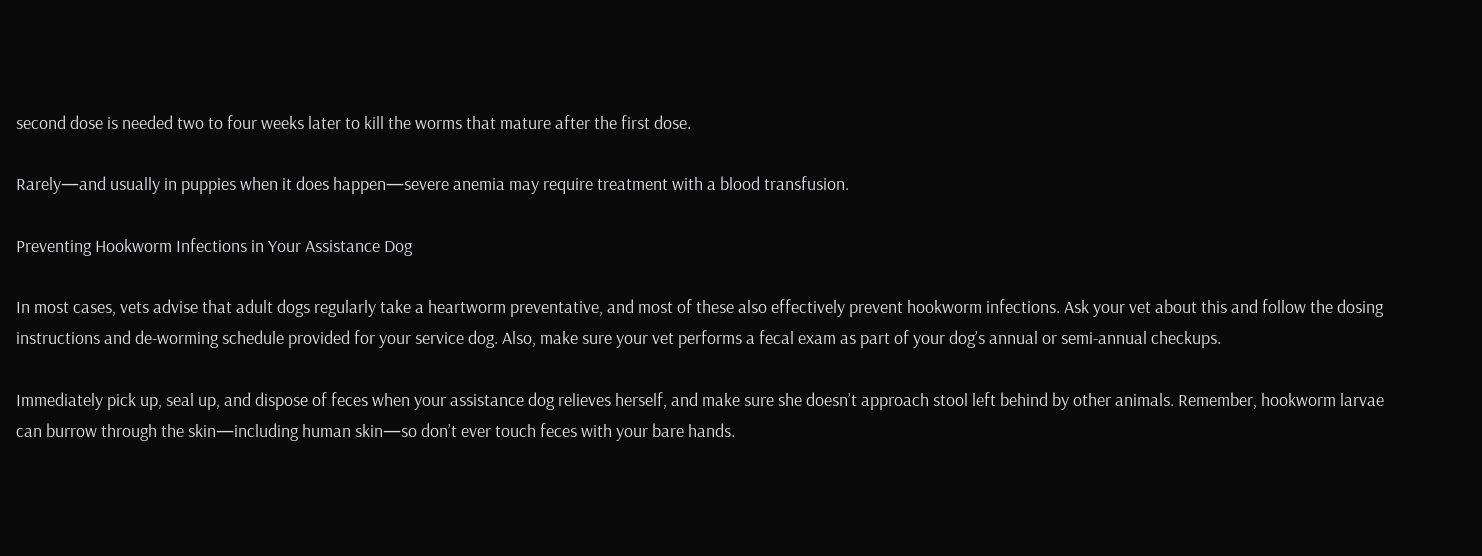second dose is needed two to four weeks later to kill the worms that mature after the first dose.

Rarely—and usually in puppies when it does happen—severe anemia may require treatment with a blood transfusion.

Preventing Hookworm Infections in Your Assistance Dog

In most cases, vets advise that adult dogs regularly take a heartworm preventative, and most of these also effectively prevent hookworm infections. Ask your vet about this and follow the dosing instructions and de-worming schedule provided for your service dog. Also, make sure your vet performs a fecal exam as part of your dog’s annual or semi-annual checkups.

Immediately pick up, seal up, and dispose of feces when your assistance dog relieves herself, and make sure she doesn’t approach stool left behind by other animals. Remember, hookworm larvae can burrow through the skin—including human skin—so don’t ever touch feces with your bare hands.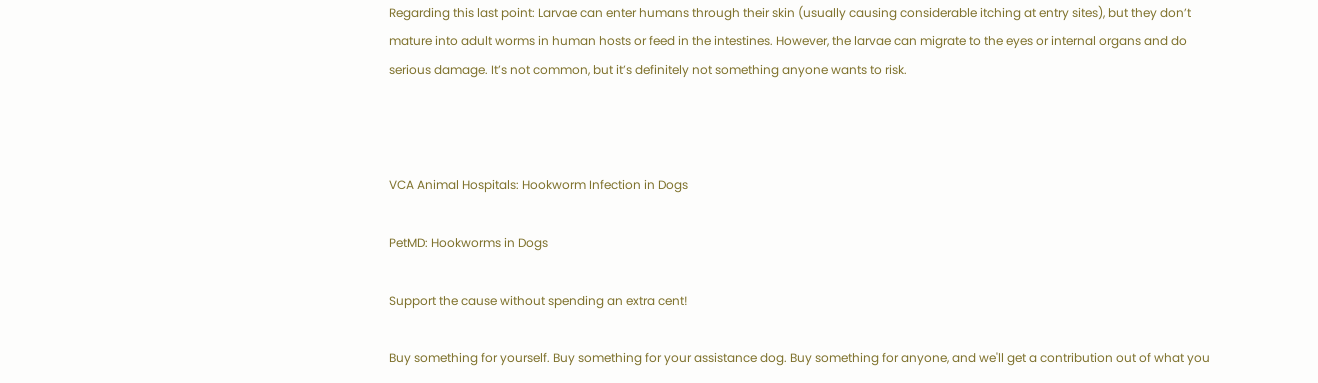Regarding this last point: Larvae can enter humans through their skin (usually causing considerable itching at entry sites), but they don’t mature into adult worms in human hosts or feed in the intestines. However, the larvae can migrate to the eyes or internal organs and do serious damage. It’s not common, but it’s definitely not something anyone wants to risk.



VCA Animal Hospitals: Hookworm Infection in Dogs

PetMD: Hookworms in Dogs

Support the cause without spending an extra cent!

Buy something for yourself. Buy something for your assistance dog. Buy something for anyone, and we'll get a contribution out of what you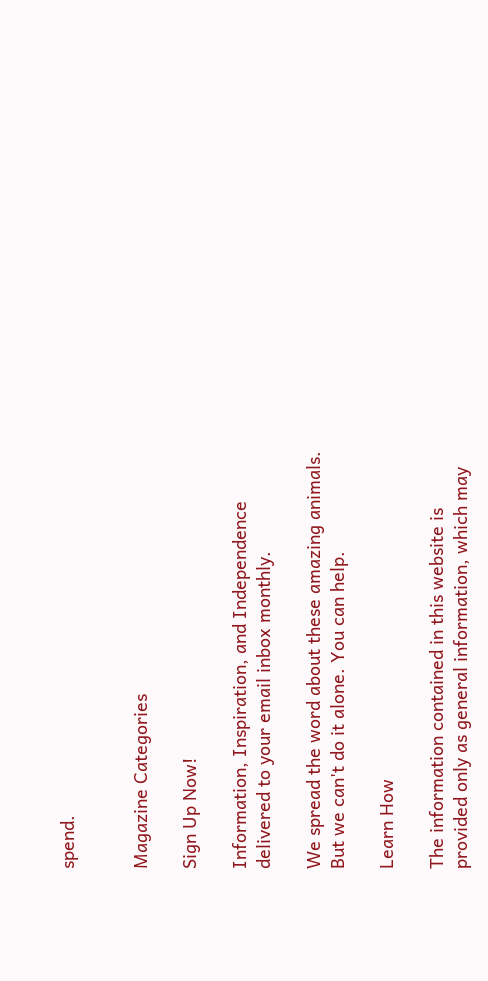spend.


Magazine Categories

Sign Up Now!

Information, Inspiration, and Independence delivered to your email inbox monthly.

We spread the word about these amazing animals. But we can't do it alone. You can help.

Learn How

The information contained in this website is provided only as general information, which may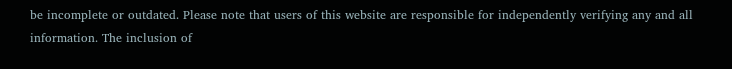be incomplete or outdated. Please note that users of this website are responsible for independently verifying any and all information. The inclusion of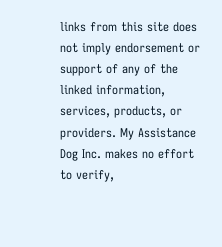links from this site does not imply endorsement or support of any of the linked information, services, products, or providers. My Assistance Dog Inc. makes no effort to verify,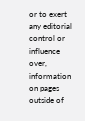or to exert any editorial control or influence over, information on pages outside of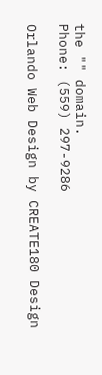the "" domain.
Phone: (559) 297-9286

Orlando Web Design by CREATE180 Design